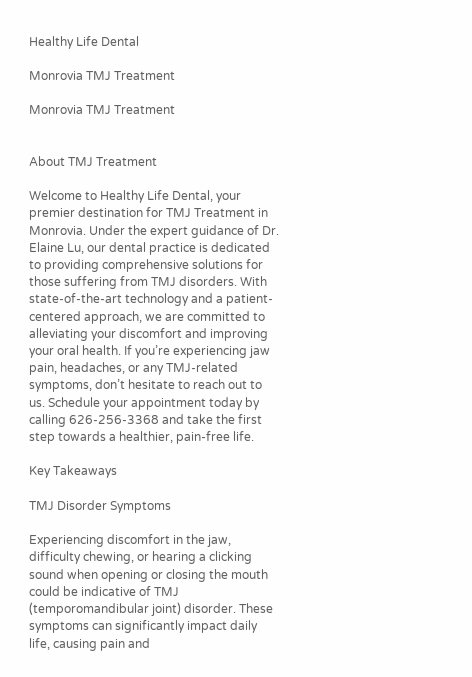Healthy Life Dental

Monrovia TMJ Treatment

Monrovia TMJ Treatment


About TMJ Treatment

Welcome to Healthy Life Dental, your premier destination for TMJ Treatment in Monrovia. Under the expert guidance of Dr. Elaine Lu, our dental practice is dedicated to providing comprehensive solutions for those suffering from TMJ disorders. With state-of-the-art technology and a patient-centered approach, we are committed to alleviating your discomfort and improving your oral health. If you’re experiencing jaw pain, headaches, or any TMJ-related symptoms, don’t hesitate to reach out to us. Schedule your appointment today by calling 626-256-3368 and take the first step towards a healthier, pain-free life.

Key Takeaways

TMJ Disorder Symptoms

Experiencing discomfort in the jaw, difficulty chewing, or hearing a clicking sound when opening or closing the mouth could be indicative of TMJ (temporomandibular joint) disorder. These symptoms can significantly impact daily life, causing pain and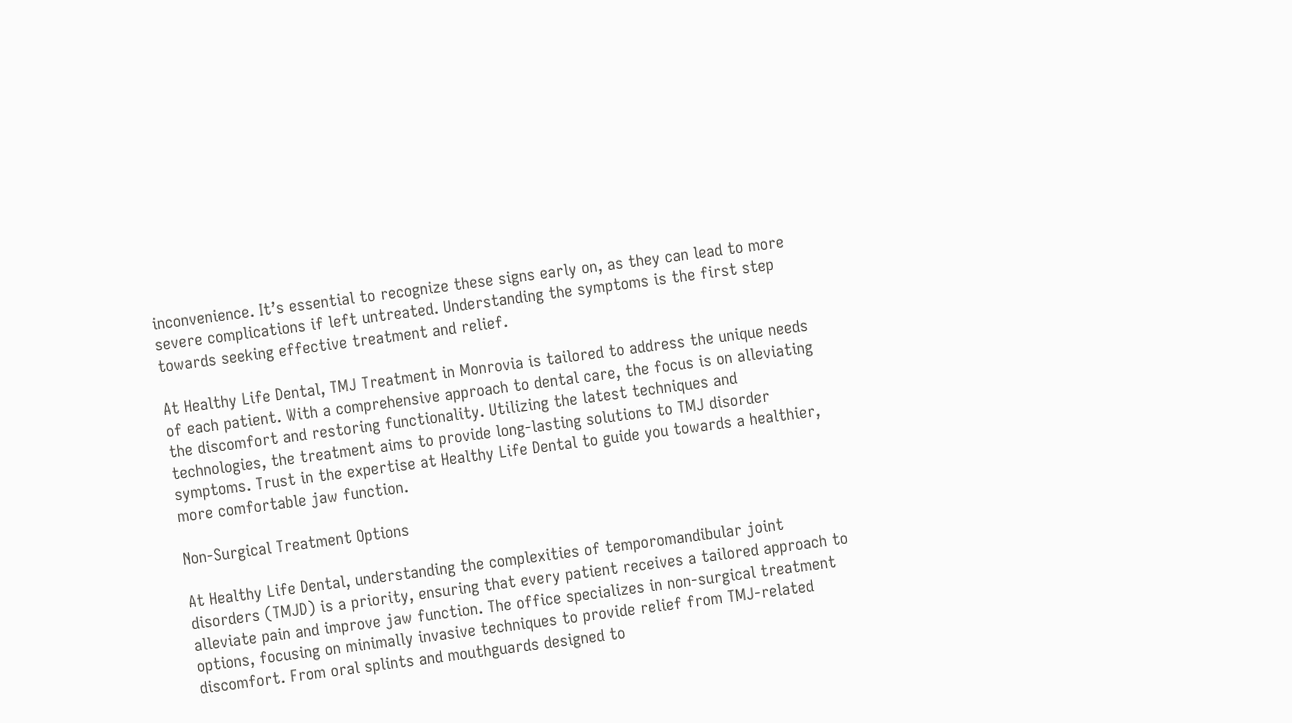inconvenience. It’s essential to recognize these signs early on, as they can lead to more severe complications if left untreated. Understanding the symptoms is the first step towards seeking effective treatment and relief.

At Healthy Life Dental, TMJ Treatment in Monrovia is tailored to address the unique needs of each patient. With a comprehensive approach to dental care, the focus is on alleviating the discomfort and restoring functionality. Utilizing the latest techniques and technologies, the treatment aims to provide long-lasting solutions to TMJ disorder symptoms. Trust in the expertise at Healthy Life Dental to guide you towards a healthier, more comfortable jaw function.

Non-Surgical Treatment Options

At Healthy Life Dental, understanding the complexities of temporomandibular joint disorders (TMJD) is a priority, ensuring that every patient receives a tailored approach to alleviate pain and improve jaw function. The office specializes in non-surgical treatment options, focusing on minimally invasive techniques to provide relief from TMJ-related discomfort. From oral splints and mouthguards designed to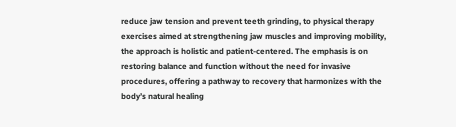reduce jaw tension and prevent teeth grinding, to physical therapy exercises aimed at strengthening jaw muscles and improving mobility, the approach is holistic and patient-centered. The emphasis is on restoring balance and function without the need for invasive procedures, offering a pathway to recovery that harmonizes with the body’s natural healing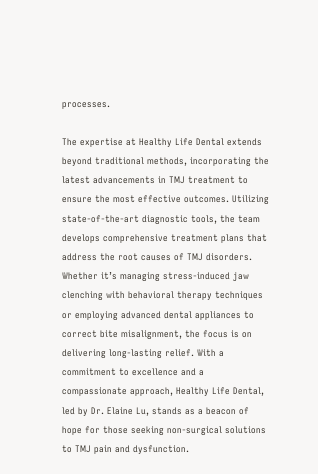processes.

The expertise at Healthy Life Dental extends beyond traditional methods, incorporating the latest advancements in TMJ treatment to ensure the most effective outcomes. Utilizing state-of-the-art diagnostic tools, the team develops comprehensive treatment plans that address the root causes of TMJ disorders. Whether it’s managing stress-induced jaw clenching with behavioral therapy techniques or employing advanced dental appliances to correct bite misalignment, the focus is on delivering long-lasting relief. With a commitment to excellence and a compassionate approach, Healthy Life Dental, led by Dr. Elaine Lu, stands as a beacon of hope for those seeking non-surgical solutions to TMJ pain and dysfunction.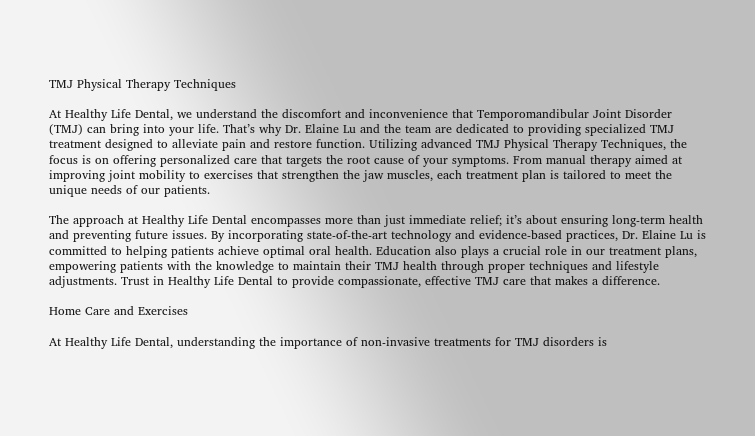TMJ Physical Therapy Techniques

At Healthy Life Dental, we understand the discomfort and inconvenience that Temporomandibular Joint Disorder (TMJ) can bring into your life. That’s why Dr. Elaine Lu and the team are dedicated to providing specialized TMJ treatment designed to alleviate pain and restore function. Utilizing advanced TMJ Physical Therapy Techniques, the focus is on offering personalized care that targets the root cause of your symptoms. From manual therapy aimed at improving joint mobility to exercises that strengthen the jaw muscles, each treatment plan is tailored to meet the unique needs of our patients.

The approach at Healthy Life Dental encompasses more than just immediate relief; it’s about ensuring long-term health and preventing future issues. By incorporating state-of-the-art technology and evidence-based practices, Dr. Elaine Lu is committed to helping patients achieve optimal oral health. Education also plays a crucial role in our treatment plans, empowering patients with the knowledge to maintain their TMJ health through proper techniques and lifestyle adjustments. Trust in Healthy Life Dental to provide compassionate, effective TMJ care that makes a difference.

Home Care and Exercises

At Healthy Life Dental, understanding the importance of non-invasive treatments for TMJ disorders is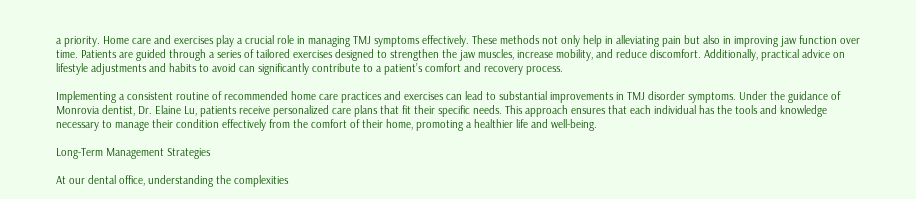a priority. Home care and exercises play a crucial role in managing TMJ symptoms effectively. These methods not only help in alleviating pain but also in improving jaw function over time. Patients are guided through a series of tailored exercises designed to strengthen the jaw muscles, increase mobility, and reduce discomfort. Additionally, practical advice on lifestyle adjustments and habits to avoid can significantly contribute to a patient’s comfort and recovery process.

Implementing a consistent routine of recommended home care practices and exercises can lead to substantial improvements in TMJ disorder symptoms. Under the guidance of Monrovia dentist, Dr. Elaine Lu, patients receive personalized care plans that fit their specific needs. This approach ensures that each individual has the tools and knowledge necessary to manage their condition effectively from the comfort of their home, promoting a healthier life and well-being.

Long-Term Management Strategies

At our dental office, understanding the complexities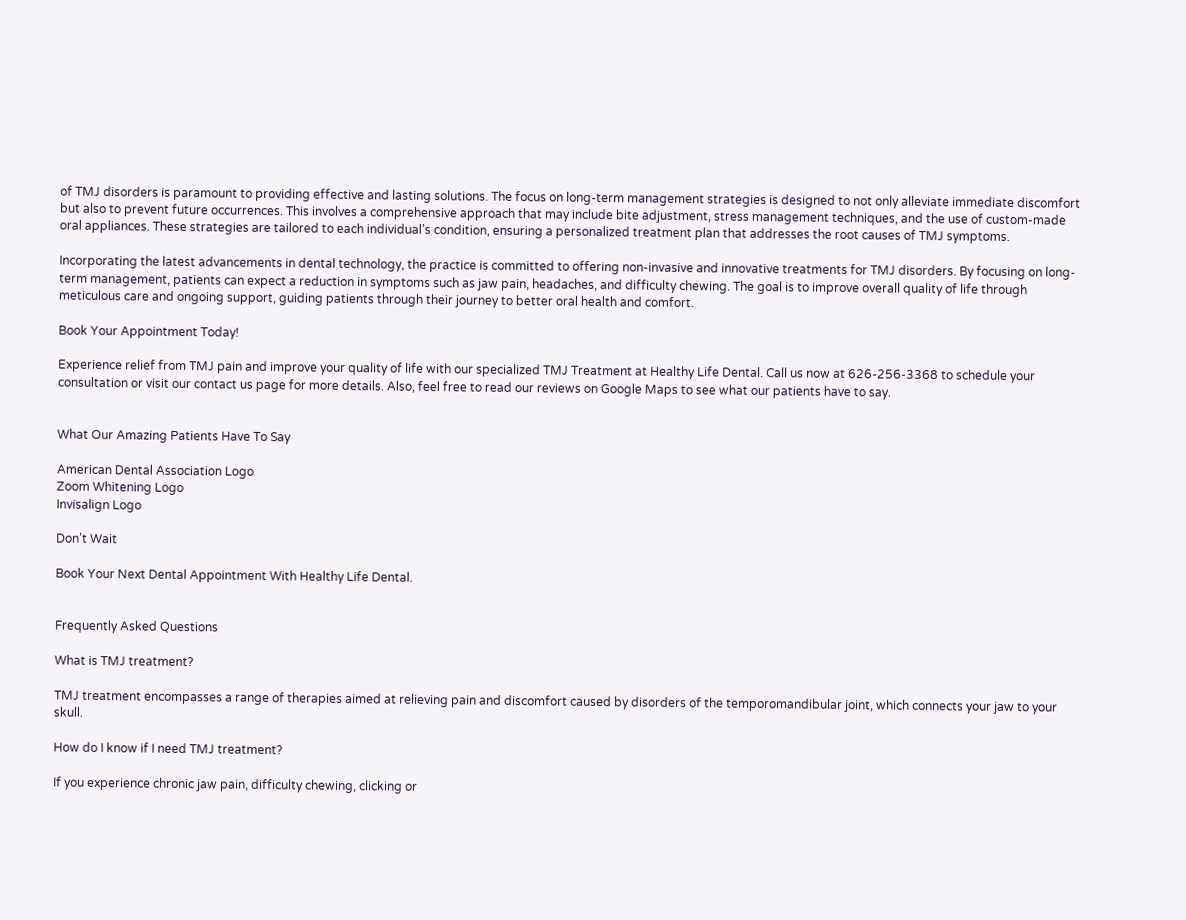of TMJ disorders is paramount to providing effective and lasting solutions. The focus on long-term management strategies is designed to not only alleviate immediate discomfort but also to prevent future occurrences. This involves a comprehensive approach that may include bite adjustment, stress management techniques, and the use of custom-made oral appliances. These strategies are tailored to each individual’s condition, ensuring a personalized treatment plan that addresses the root causes of TMJ symptoms.

Incorporating the latest advancements in dental technology, the practice is committed to offering non-invasive and innovative treatments for TMJ disorders. By focusing on long-term management, patients can expect a reduction in symptoms such as jaw pain, headaches, and difficulty chewing. The goal is to improve overall quality of life through meticulous care and ongoing support, guiding patients through their journey to better oral health and comfort.

Book Your Appointment Today!

Experience relief from TMJ pain and improve your quality of life with our specialized TMJ Treatment at Healthy Life Dental. Call us now at 626-256-3368 to schedule your consultation or visit our contact us page for more details. Also, feel free to read our reviews on Google Maps to see what our patients have to say.


What Our Amazing Patients Have To Say

American Dental Association Logo
Zoom Whitening Logo
Invisalign Logo

Don’t Wait

Book Your Next Dental Appointment With Healthy Life Dental.


Frequently Asked Questions

What is TMJ treatment?

TMJ treatment encompasses a range of therapies aimed at relieving pain and discomfort caused by disorders of the temporomandibular joint, which connects your jaw to your skull.

How do I know if I need TMJ treatment?

If you experience chronic jaw pain, difficulty chewing, clicking or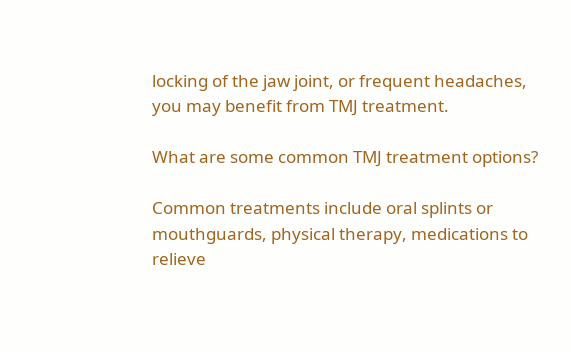locking of the jaw joint, or frequent headaches, you may benefit from TMJ treatment.

What are some common TMJ treatment options?

Common treatments include oral splints or mouthguards, physical therapy, medications to relieve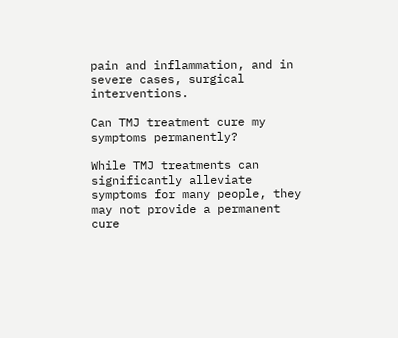pain and inflammation, and in severe cases, surgical interventions.

Can TMJ treatment cure my symptoms permanently?

While TMJ treatments can significantly alleviate symptoms for many people, they may not provide a permanent cure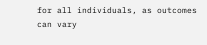for all individuals, as outcomes can vary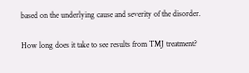based on the underlying cause and severity of the disorder.

How long does it take to see results from TMJ treatment?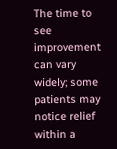The time to see improvement can vary widely; some patients may notice relief within a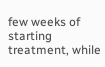few weeks of starting treatment, while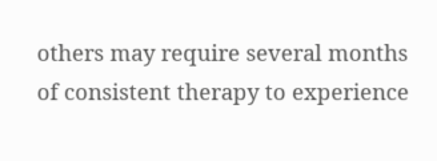others may require several months of consistent therapy to experience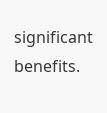significant benefits.